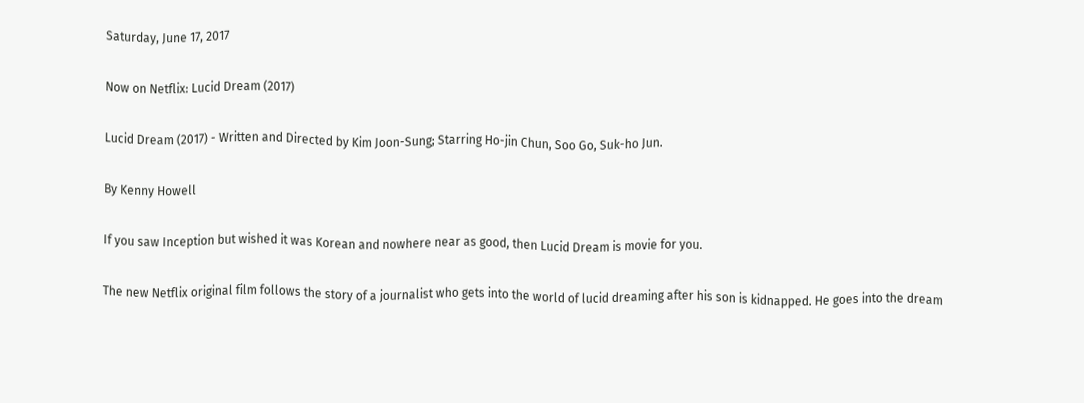Saturday, June 17, 2017

Now on Netflix: Lucid Dream (2017)

Lucid Dream (2017) - Written and Directed by Kim Joon-Sung; Starring Ho-jin Chun, Soo Go, Suk-ho Jun.

By Kenny Howell

If you saw Inception but wished it was Korean and nowhere near as good, then Lucid Dream is movie for you.

The new Netflix original film follows the story of a journalist who gets into the world of lucid dreaming after his son is kidnapped. He goes into the dream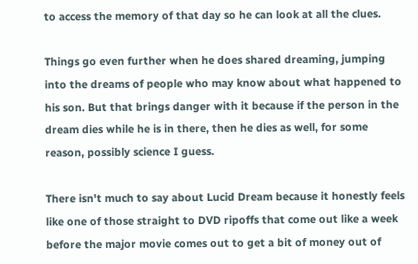to access the memory of that day so he can look at all the clues.

Things go even further when he does shared dreaming, jumping into the dreams of people who may know about what happened to his son. But that brings danger with it because if the person in the dream dies while he is in there, then he dies as well, for some reason, possibly science I guess.

There isn't much to say about Lucid Dream because it honestly feels like one of those straight to DVD ripoffs that come out like a week before the major movie comes out to get a bit of money out of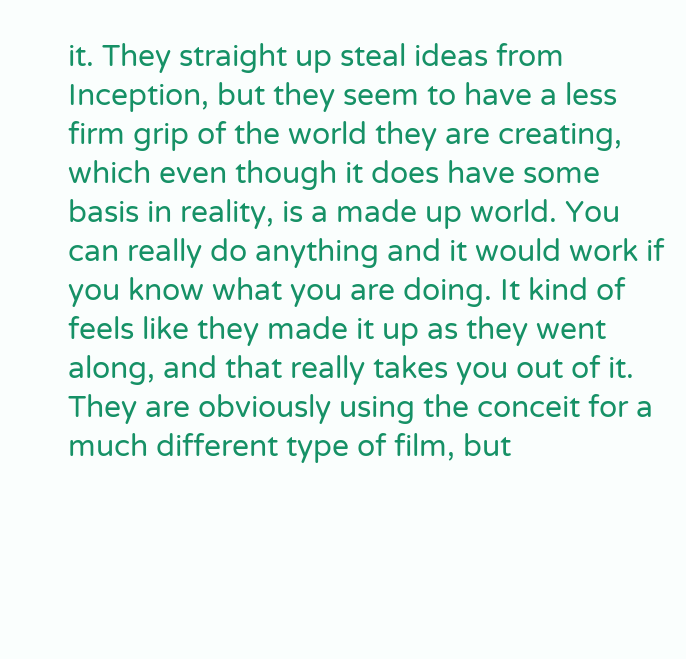it. They straight up steal ideas from Inception, but they seem to have a less firm grip of the world they are creating, which even though it does have some basis in reality, is a made up world. You can really do anything and it would work if you know what you are doing. It kind of feels like they made it up as they went along, and that really takes you out of it. They are obviously using the conceit for a much different type of film, but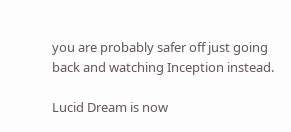you are probably safer off just going back and watching Inception instead.

Lucid Dream is now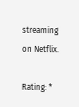streaming on Netflix.

Rating: *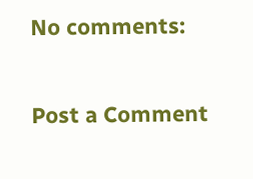No comments:

Post a Comment